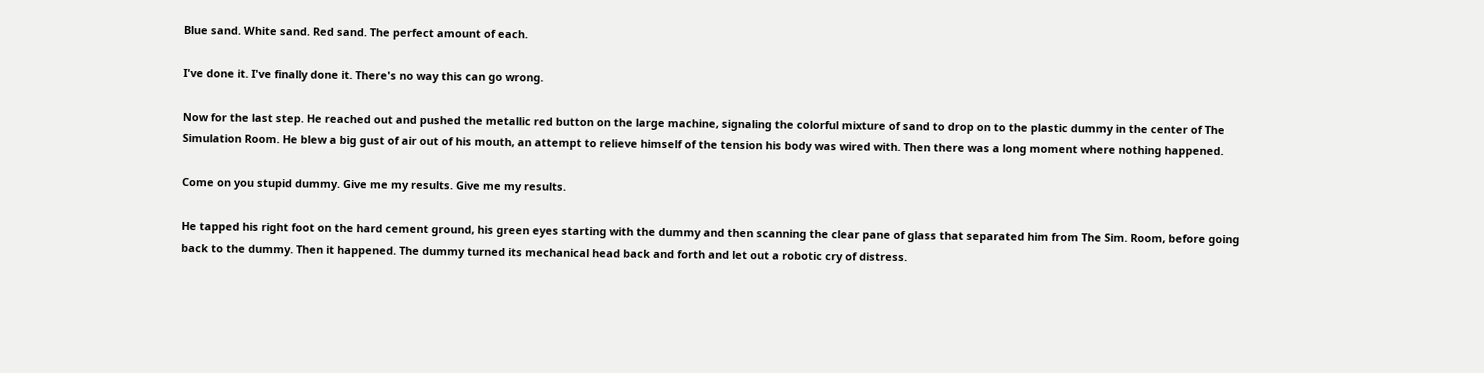Blue sand. White sand. Red sand. The perfect amount of each.

I've done it. I've finally done it. There's no way this can go wrong.

Now for the last step. He reached out and pushed the metallic red button on the large machine, signaling the colorful mixture of sand to drop on to the plastic dummy in the center of The Simulation Room. He blew a big gust of air out of his mouth, an attempt to relieve himself of the tension his body was wired with. Then there was a long moment where nothing happened.

Come on you stupid dummy. Give me my results. Give me my results.

He tapped his right foot on the hard cement ground, his green eyes starting with the dummy and then scanning the clear pane of glass that separated him from The Sim. Room, before going back to the dummy. Then it happened. The dummy turned its mechanical head back and forth and let out a robotic cry of distress.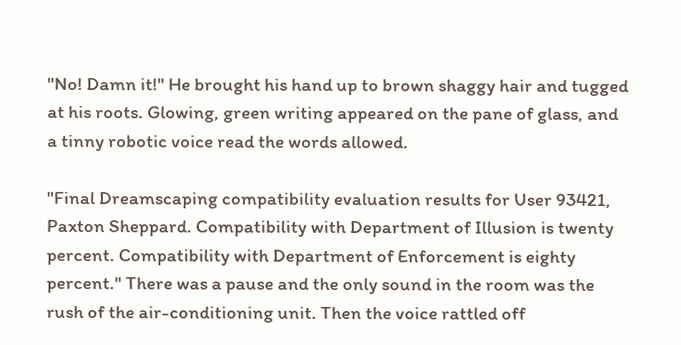"No! Damn it!" He brought his hand up to brown shaggy hair and tugged at his roots. Glowing, green writing appeared on the pane of glass, and a tinny robotic voice read the words allowed.

"Final Dreamscaping compatibility evaluation results for User 93421, Paxton Sheppard. Compatibility with Department of Illusion is twenty percent. Compatibility with Department of Enforcement is eighty percent." There was a pause and the only sound in the room was the rush of the air-conditioning unit. Then the voice rattled off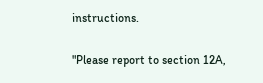instructions.

"Please report to section 12A,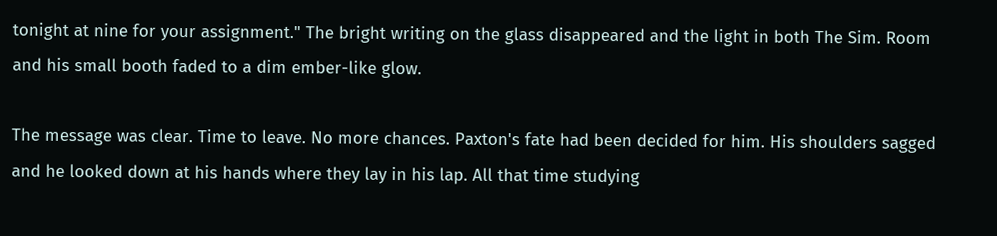tonight at nine for your assignment." The bright writing on the glass disappeared and the light in both The Sim. Room and his small booth faded to a dim ember-like glow.

The message was clear. Time to leave. No more chances. Paxton's fate had been decided for him. His shoulders sagged and he looked down at his hands where they lay in his lap. All that time studying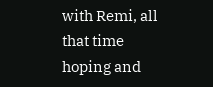with Remi, all that time hoping and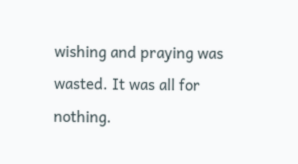wishing and praying was wasted. It was all for nothing.